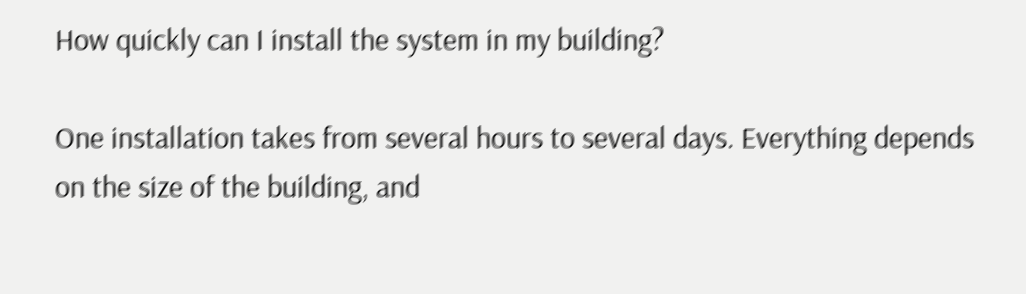How quickly can I install the system in my building?

One installation takes from several hours to several days. Everything depends on the size of the building, and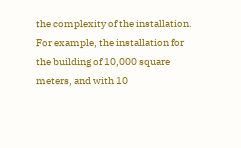the complexity of the installation. For example, the installation for the building of 10,000 square meters, and with 10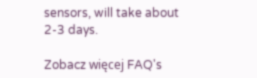sensors, will take about 2-3 days.

Zobacz więcej FAQ's